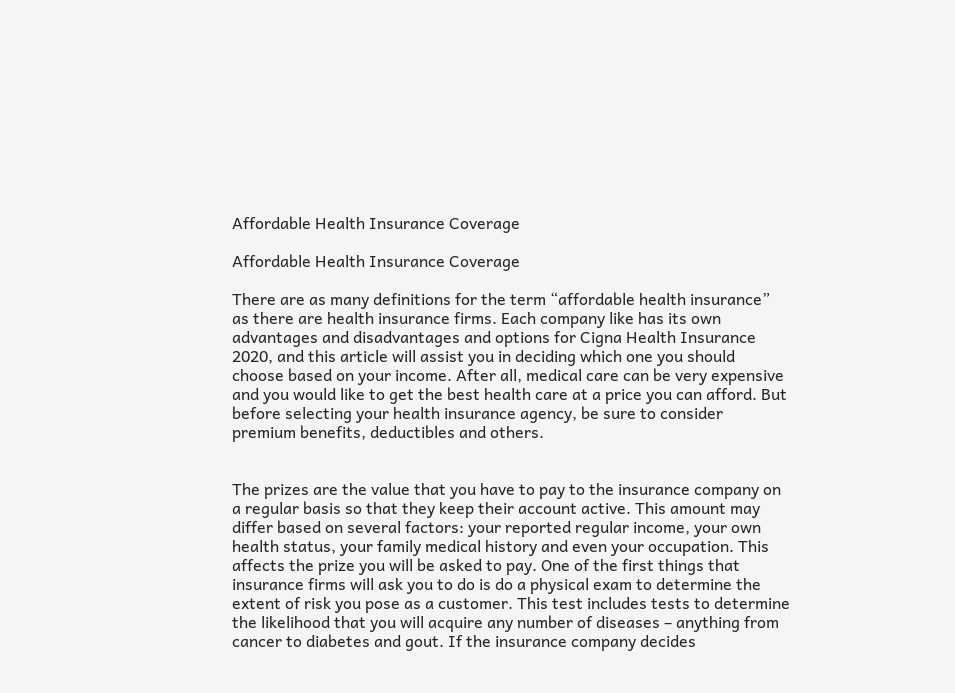Affordable Health Insurance Coverage

Affordable Health Insurance Coverage

There are as many definitions for the term “affordable health insurance” as there are health insurance firms. Each company like has its own advantages and disadvantages and options for Cigna Health Insurance 2020, and this article will assist you in deciding which one you should choose based on your income. After all, medical care can be very expensive and you would like to get the best health care at a price you can afford. But before selecting your health insurance agency, be sure to consider premium benefits, deductibles and others.


The prizes are the value that you have to pay to the insurance company on a regular basis so that they keep their account active. This amount may differ based on several factors: your reported regular income, your own health status, your family medical history and even your occupation. This affects the prize you will be asked to pay. One of the first things that insurance firms will ask you to do is do a physical exam to determine the extent of risk you pose as a customer. This test includes tests to determine the likelihood that you will acquire any number of diseases – anything from cancer to diabetes and gout. If the insurance company decides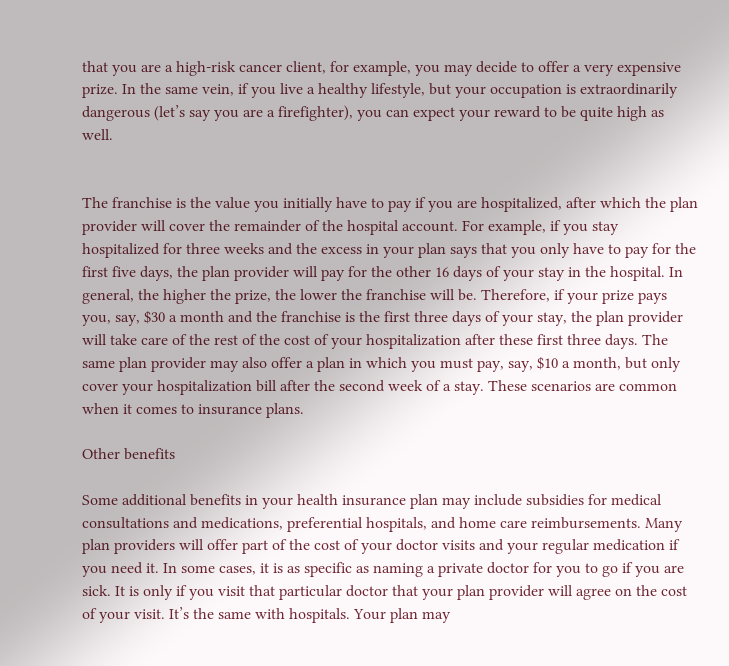that you are a high-risk cancer client, for example, you may decide to offer a very expensive prize. In the same vein, if you live a healthy lifestyle, but your occupation is extraordinarily dangerous (let’s say you are a firefighter), you can expect your reward to be quite high as well.


The franchise is the value you initially have to pay if you are hospitalized, after which the plan provider will cover the remainder of the hospital account. For example, if you stay hospitalized for three weeks and the excess in your plan says that you only have to pay for the first five days, the plan provider will pay for the other 16 days of your stay in the hospital. In general, the higher the prize, the lower the franchise will be. Therefore, if your prize pays you, say, $30 a month and the franchise is the first three days of your stay, the plan provider will take care of the rest of the cost of your hospitalization after these first three days. The same plan provider may also offer a plan in which you must pay, say, $10 a month, but only cover your hospitalization bill after the second week of a stay. These scenarios are common when it comes to insurance plans.

Other benefits

Some additional benefits in your health insurance plan may include subsidies for medical consultations and medications, preferential hospitals, and home care reimbursements. Many plan providers will offer part of the cost of your doctor visits and your regular medication if you need it. In some cases, it is as specific as naming a private doctor for you to go if you are sick. It is only if you visit that particular doctor that your plan provider will agree on the cost of your visit. It’s the same with hospitals. Your plan may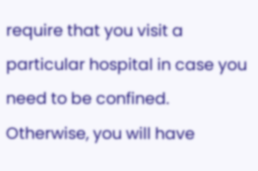require that you visit a particular hospital in case you need to be confined. Otherwise, you will have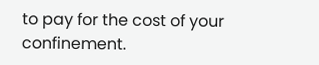to pay for the cost of your confinement.